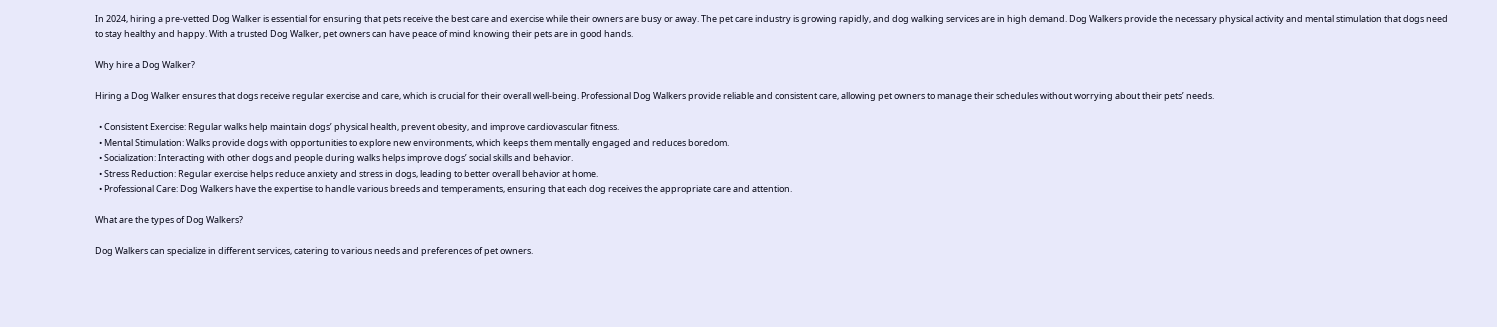In 2024, hiring a pre-vetted Dog Walker is essential for ensuring that pets receive the best care and exercise while their owners are busy or away. The pet care industry is growing rapidly, and dog walking services are in high demand. Dog Walkers provide the necessary physical activity and mental stimulation that dogs need to stay healthy and happy. With a trusted Dog Walker, pet owners can have peace of mind knowing their pets are in good hands.

Why hire a Dog Walker?

Hiring a Dog Walker ensures that dogs receive regular exercise and care, which is crucial for their overall well-being. Professional Dog Walkers provide reliable and consistent care, allowing pet owners to manage their schedules without worrying about their pets’ needs.

  • Consistent Exercise: Regular walks help maintain dogs’ physical health, prevent obesity, and improve cardiovascular fitness.
  • Mental Stimulation: Walks provide dogs with opportunities to explore new environments, which keeps them mentally engaged and reduces boredom.
  • Socialization: Interacting with other dogs and people during walks helps improve dogs’ social skills and behavior.
  • Stress Reduction: Regular exercise helps reduce anxiety and stress in dogs, leading to better overall behavior at home.
  • Professional Care: Dog Walkers have the expertise to handle various breeds and temperaments, ensuring that each dog receives the appropriate care and attention.

What are the types of Dog Walkers?

Dog Walkers can specialize in different services, catering to various needs and preferences of pet owners.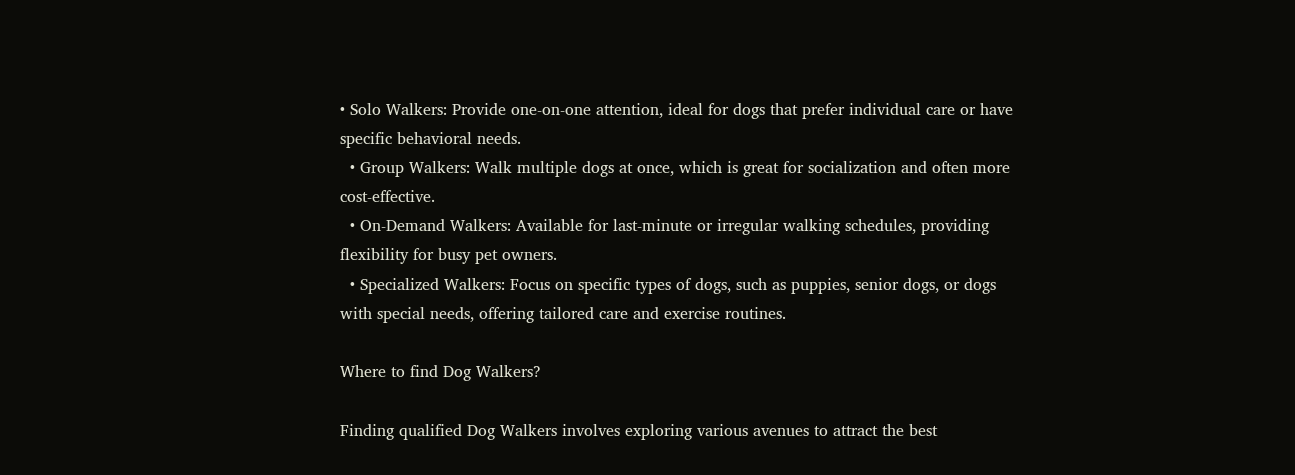• Solo Walkers: Provide one-on-one attention, ideal for dogs that prefer individual care or have specific behavioral needs.
  • Group Walkers: Walk multiple dogs at once, which is great for socialization and often more cost-effective.
  • On-Demand Walkers: Available for last-minute or irregular walking schedules, providing flexibility for busy pet owners.
  • Specialized Walkers: Focus on specific types of dogs, such as puppies, senior dogs, or dogs with special needs, offering tailored care and exercise routines.

Where to find Dog Walkers?

Finding qualified Dog Walkers involves exploring various avenues to attract the best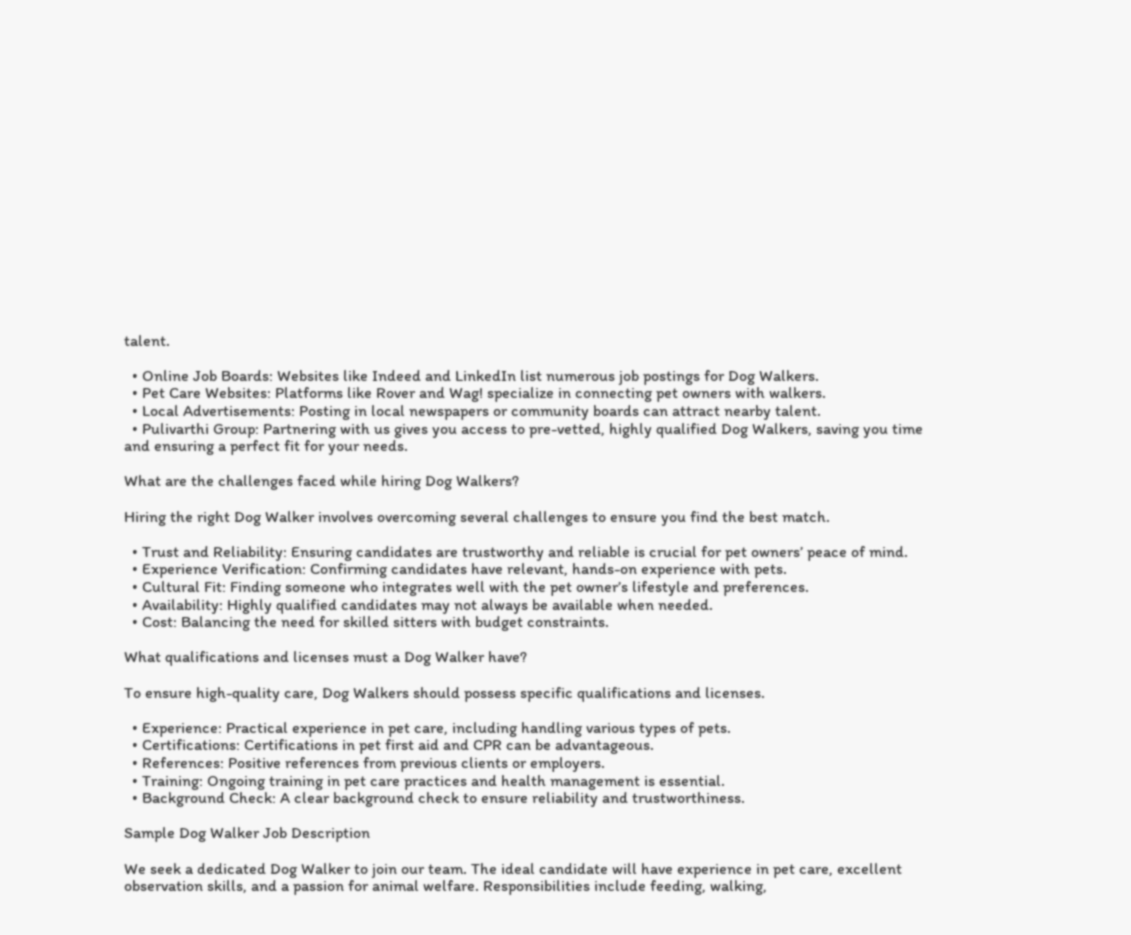talent.

  • Online Job Boards: Websites like Indeed and LinkedIn list numerous job postings for Dog Walkers.
  • Pet Care Websites: Platforms like Rover and Wag! specialize in connecting pet owners with walkers.
  • Local Advertisements: Posting in local newspapers or community boards can attract nearby talent.
  • Pulivarthi Group: Partnering with us gives you access to pre-vetted, highly qualified Dog Walkers, saving you time and ensuring a perfect fit for your needs.

What are the challenges faced while hiring Dog Walkers?

Hiring the right Dog Walker involves overcoming several challenges to ensure you find the best match.

  • Trust and Reliability: Ensuring candidates are trustworthy and reliable is crucial for pet owners’ peace of mind.
  • Experience Verification: Confirming candidates have relevant, hands-on experience with pets.
  • Cultural Fit: Finding someone who integrates well with the pet owner’s lifestyle and preferences.
  • Availability: Highly qualified candidates may not always be available when needed.
  • Cost: Balancing the need for skilled sitters with budget constraints.

What qualifications and licenses must a Dog Walker have?

To ensure high-quality care, Dog Walkers should possess specific qualifications and licenses.

  • Experience: Practical experience in pet care, including handling various types of pets.
  • Certifications: Certifications in pet first aid and CPR can be advantageous.
  • References: Positive references from previous clients or employers.
  • Training: Ongoing training in pet care practices and health management is essential.
  • Background Check: A clear background check to ensure reliability and trustworthiness.

Sample Dog Walker Job Description

We seek a dedicated Dog Walker to join our team. The ideal candidate will have experience in pet care, excellent observation skills, and a passion for animal welfare. Responsibilities include feeding, walking,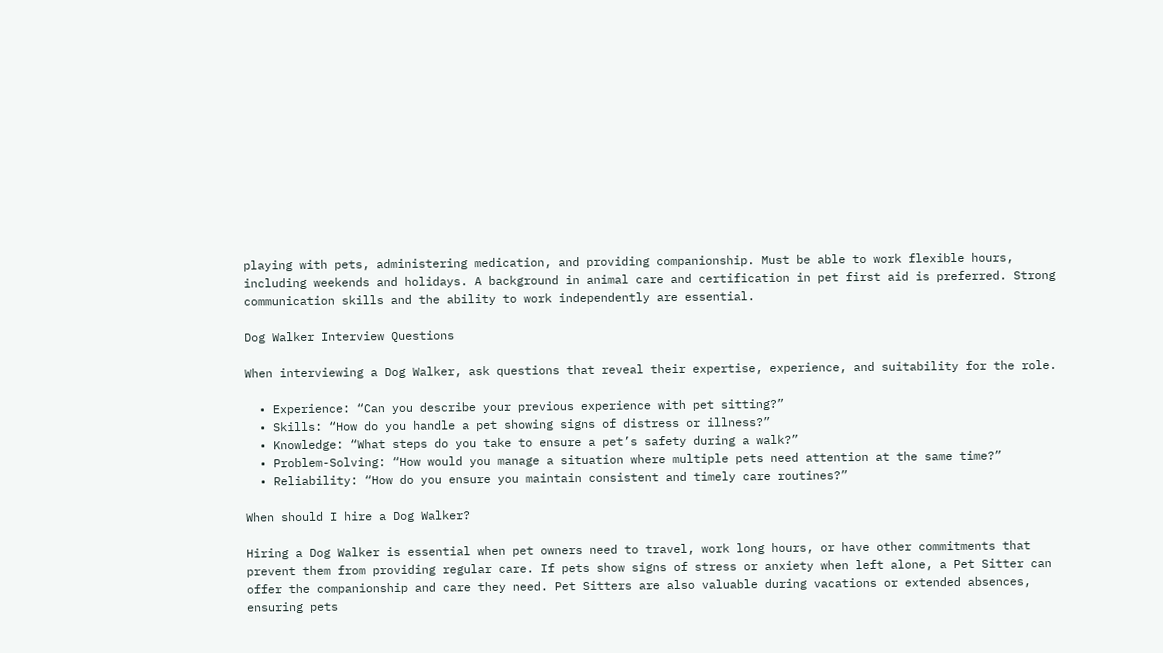playing with pets, administering medication, and providing companionship. Must be able to work flexible hours, including weekends and holidays. A background in animal care and certification in pet first aid is preferred. Strong communication skills and the ability to work independently are essential.

Dog Walker Interview Questions

When interviewing a Dog Walker, ask questions that reveal their expertise, experience, and suitability for the role.

  • Experience: “Can you describe your previous experience with pet sitting?”
  • Skills: “How do you handle a pet showing signs of distress or illness?”
  • Knowledge: “What steps do you take to ensure a pet’s safety during a walk?”
  • Problem-Solving: “How would you manage a situation where multiple pets need attention at the same time?”
  • Reliability: “How do you ensure you maintain consistent and timely care routines?”

When should I hire a Dog Walker?

Hiring a Dog Walker is essential when pet owners need to travel, work long hours, or have other commitments that prevent them from providing regular care. If pets show signs of stress or anxiety when left alone, a Pet Sitter can offer the companionship and care they need. Pet Sitters are also valuable during vacations or extended absences, ensuring pets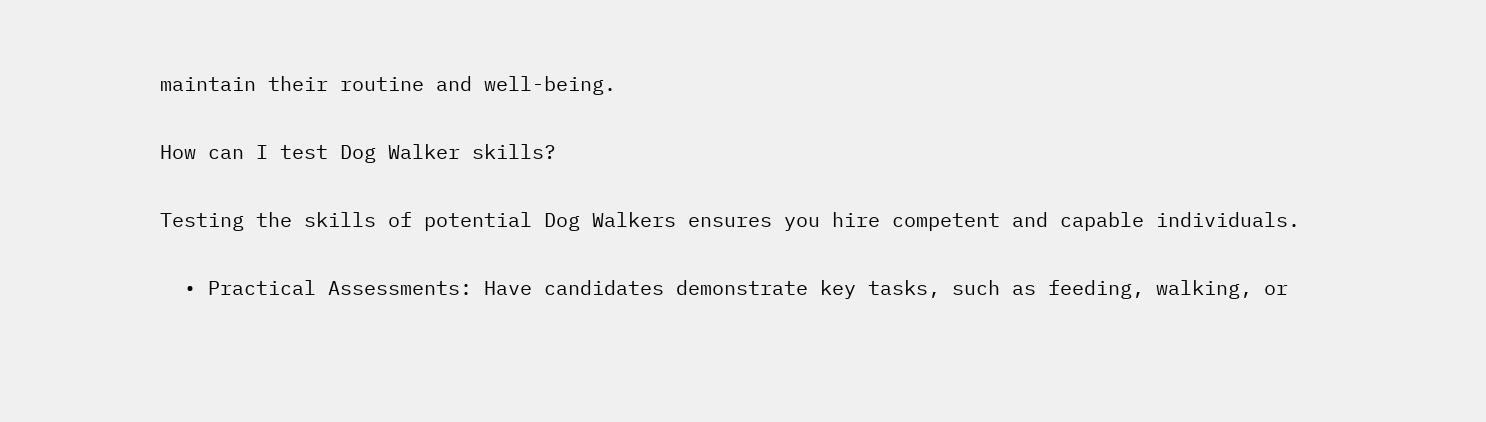maintain their routine and well-being.

How can I test Dog Walker skills?

Testing the skills of potential Dog Walkers ensures you hire competent and capable individuals.

  • Practical Assessments: Have candidates demonstrate key tasks, such as feeding, walking, or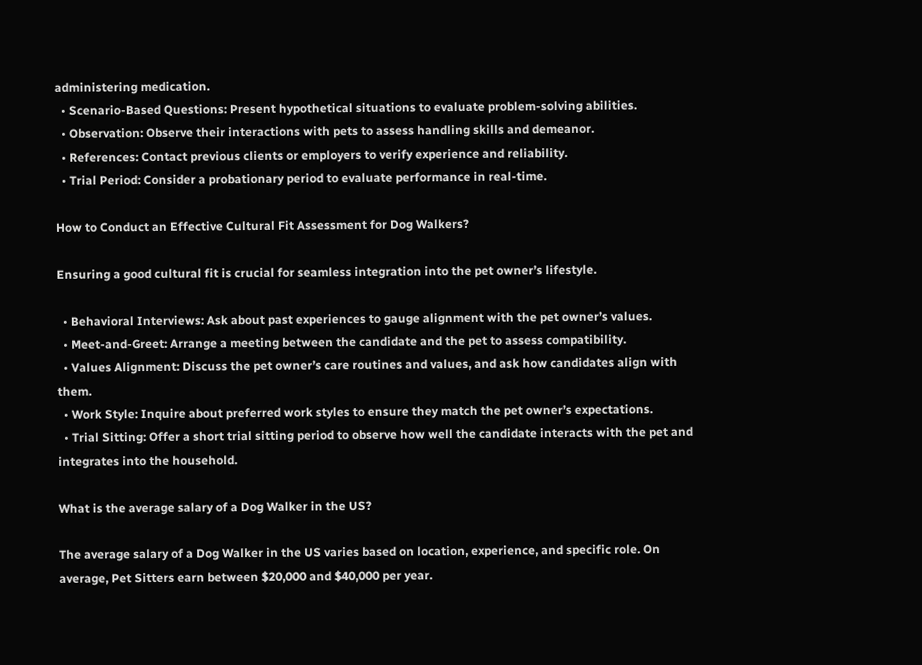administering medication.
  • Scenario-Based Questions: Present hypothetical situations to evaluate problem-solving abilities.
  • Observation: Observe their interactions with pets to assess handling skills and demeanor.
  • References: Contact previous clients or employers to verify experience and reliability.
  • Trial Period: Consider a probationary period to evaluate performance in real-time.

How to Conduct an Effective Cultural Fit Assessment for Dog Walkers?

Ensuring a good cultural fit is crucial for seamless integration into the pet owner’s lifestyle.

  • Behavioral Interviews: Ask about past experiences to gauge alignment with the pet owner’s values.
  • Meet-and-Greet: Arrange a meeting between the candidate and the pet to assess compatibility.
  • Values Alignment: Discuss the pet owner’s care routines and values, and ask how candidates align with them.
  • Work Style: Inquire about preferred work styles to ensure they match the pet owner’s expectations.
  • Trial Sitting: Offer a short trial sitting period to observe how well the candidate interacts with the pet and integrates into the household.

What is the average salary of a Dog Walker in the US?

The average salary of a Dog Walker in the US varies based on location, experience, and specific role. On average, Pet Sitters earn between $20,000 and $40,000 per year.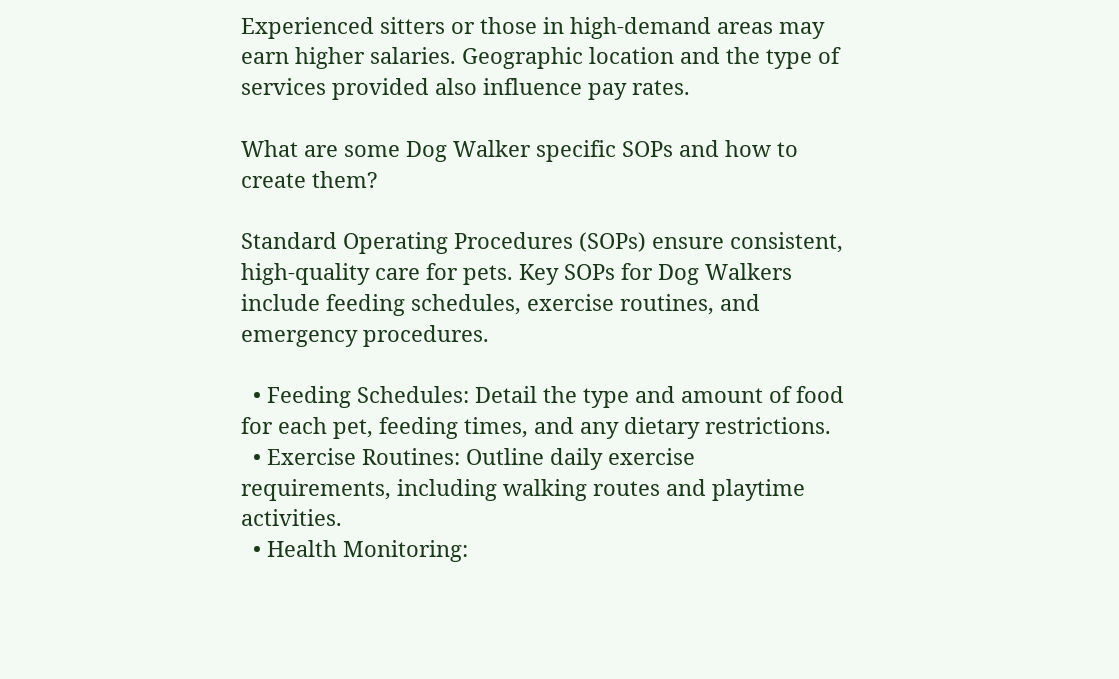Experienced sitters or those in high-demand areas may earn higher salaries. Geographic location and the type of services provided also influence pay rates.

What are some Dog Walker specific SOPs and how to create them?

Standard Operating Procedures (SOPs) ensure consistent, high-quality care for pets. Key SOPs for Dog Walkers include feeding schedules, exercise routines, and emergency procedures.

  • Feeding Schedules: Detail the type and amount of food for each pet, feeding times, and any dietary restrictions.
  • Exercise Routines: Outline daily exercise requirements, including walking routes and playtime activities.
  • Health Monitoring: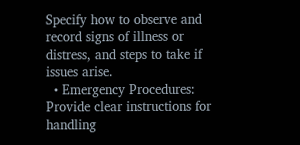Specify how to observe and record signs of illness or distress, and steps to take if issues arise.
  • Emergency Procedures: Provide clear instructions for handling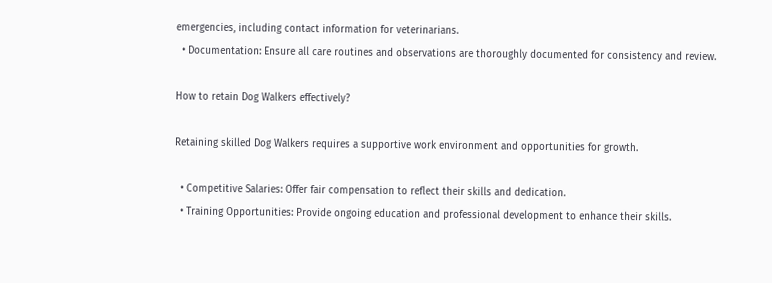emergencies, including contact information for veterinarians.
  • Documentation: Ensure all care routines and observations are thoroughly documented for consistency and review.

How to retain Dog Walkers effectively?

Retaining skilled Dog Walkers requires a supportive work environment and opportunities for growth.

  • Competitive Salaries: Offer fair compensation to reflect their skills and dedication.
  • Training Opportunities: Provide ongoing education and professional development to enhance their skills.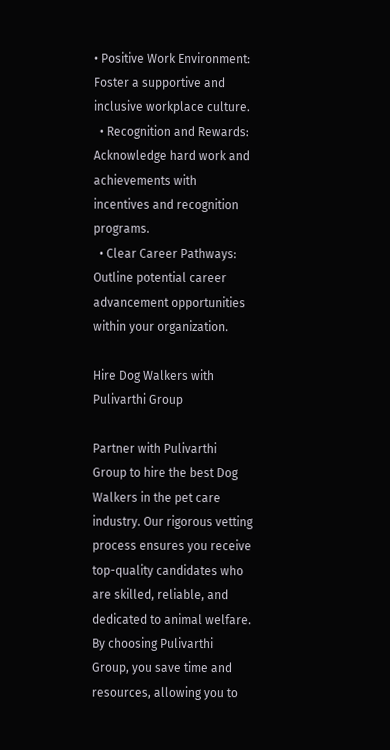• Positive Work Environment: Foster a supportive and inclusive workplace culture.
  • Recognition and Rewards: Acknowledge hard work and achievements with incentives and recognition programs.
  • Clear Career Pathways: Outline potential career advancement opportunities within your organization.

Hire Dog Walkers with Pulivarthi Group

Partner with Pulivarthi Group to hire the best Dog Walkers in the pet care industry. Our rigorous vetting process ensures you receive top-quality candidates who are skilled, reliable, and dedicated to animal welfare. By choosing Pulivarthi Group, you save time and resources, allowing you to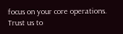focus on your core operations. Trust us to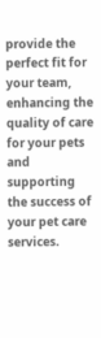provide the perfect fit for your team, enhancing the quality of care for your pets and supporting the success of your pet care services.